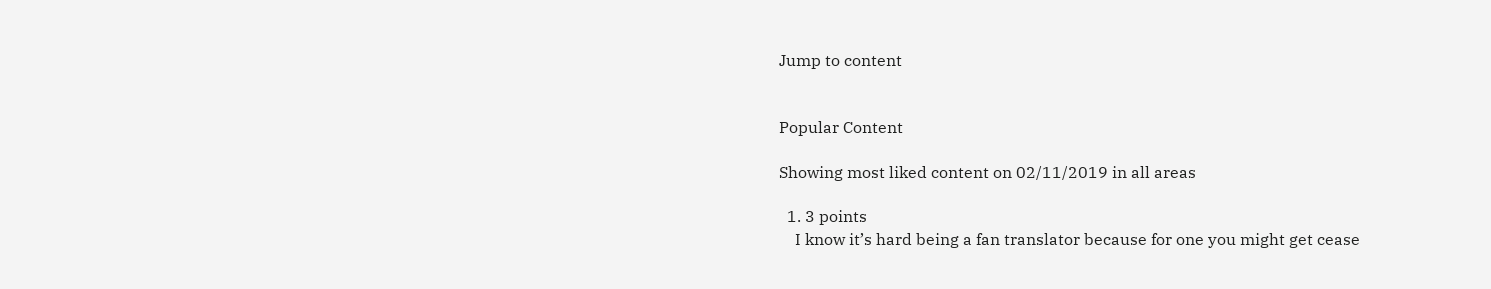Jump to content


Popular Content

Showing most liked content on 02/11/2019 in all areas

  1. 3 points
    I know it’s hard being a fan translator because for one you might get cease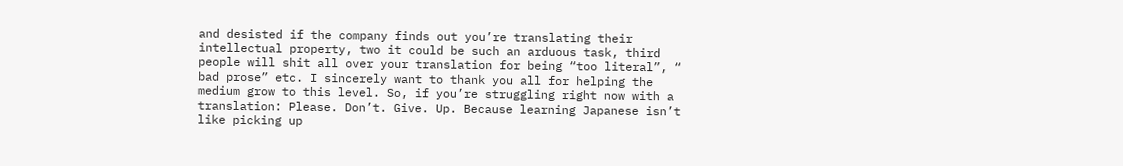and desisted if the company finds out you’re translating their intellectual property, two it could be such an arduous task, third people will shit all over your translation for being “too literal”, “ bad prose” etc. I sincerely want to thank you all for helping the medium grow to this level. So, if you’re struggling right now with a translation: Please. Don’t. Give. Up. Because learning Japanese isn’t like picking up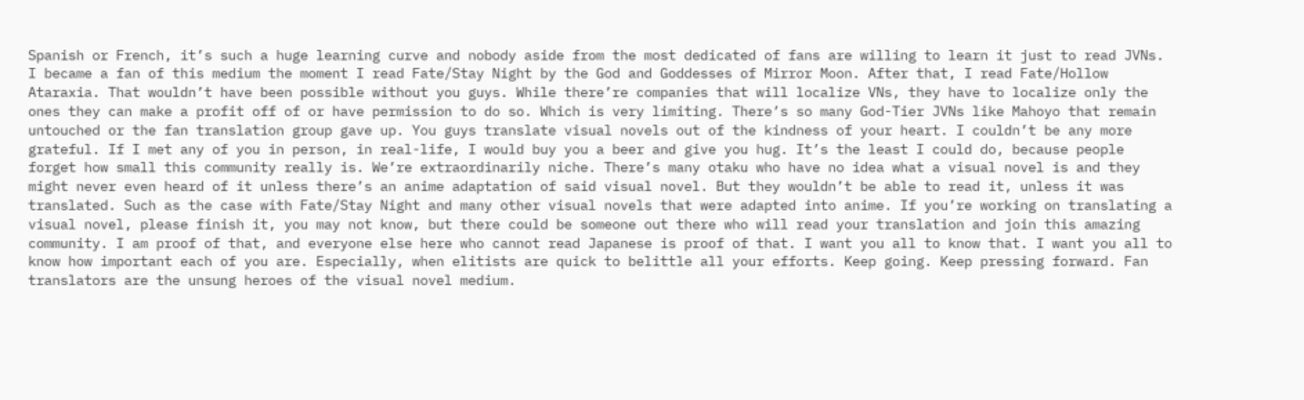Spanish or French, it’s such a huge learning curve and nobody aside from the most dedicated of fans are willing to learn it just to read JVNs. I became a fan of this medium the moment I read Fate/Stay Night by the God and Goddesses of Mirror Moon. After that, I read Fate/Hollow Ataraxia. That wouldn’t have been possible without you guys. While there’re companies that will localize VNs, they have to localize only the ones they can make a profit off of or have permission to do so. Which is very limiting. There’s so many God-Tier JVNs like Mahoyo that remain untouched or the fan translation group gave up. You guys translate visual novels out of the kindness of your heart. I couldn’t be any more grateful. If I met any of you in person, in real-life, I would buy you a beer and give you hug. It’s the least I could do, because people forget how small this community really is. We’re extraordinarily niche. There’s many otaku who have no idea what a visual novel is and they might never even heard of it unless there’s an anime adaptation of said visual novel. But they wouldn’t be able to read it, unless it was translated. Such as the case with Fate/Stay Night and many other visual novels that were adapted into anime. If you’re working on translating a visual novel, please finish it, you may not know, but there could be someone out there who will read your translation and join this amazing community. I am proof of that, and everyone else here who cannot read Japanese is proof of that. I want you all to know that. I want you all to know how important each of you are. Especially, when elitists are quick to belittle all your efforts. Keep going. Keep pressing forward. Fan translators are the unsung heroes of the visual novel medium.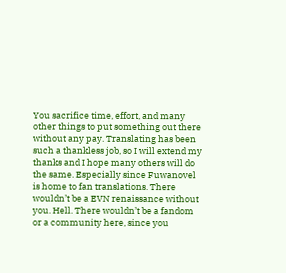You sacrifice time, effort, and many other things to put something out there without any pay. Translating has been such a thankless job, so I will extend my thanks and I hope many others will do the same. Especially since Fuwanovel is home to fan translations. There wouldn’t be a EVN renaissance without you. Hell. There wouldn’t be a fandom or a community here, since you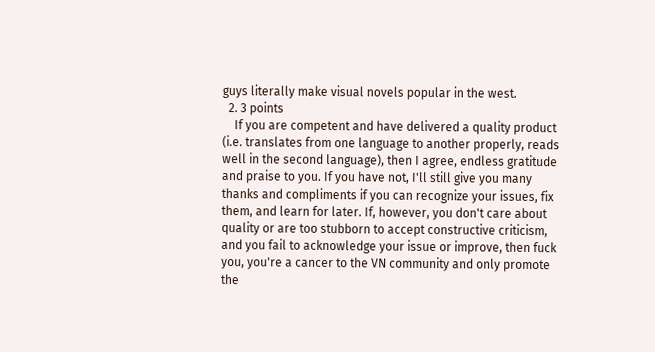guys literally make visual novels popular in the west.
  2. 3 points
    If you are competent and have delivered a quality product (i.e. translates from one language to another properly, reads well in the second language), then I agree, endless gratitude and praise to you. If you have not, I'll still give you many thanks and compliments if you can recognize your issues, fix them, and learn for later. If, however, you don't care about quality or are too stubborn to accept constructive criticism, and you fail to acknowledge your issue or improve, then fuck you, you're a cancer to the VN community and only promote the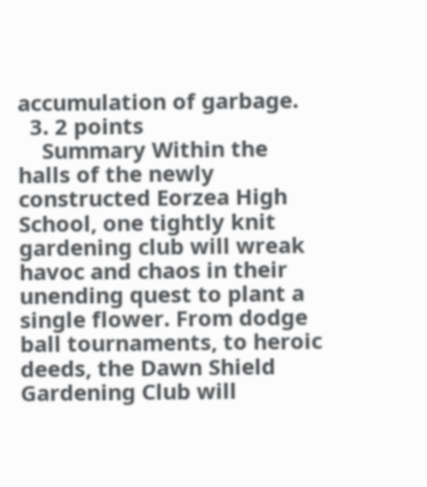accumulation of garbage.
  3. 2 points
    Summary Within the halls of the newly constructed Eorzea High School, one tightly knit gardening club will wreak havoc and chaos in their unending quest to plant a single flower. From dodge ball tournaments, to heroic deeds, the Dawn Shield Gardening Club will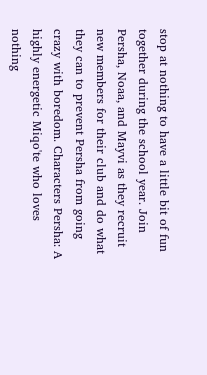stop at nothing to have a little bit of fun together during the school year. Join Persha, Noaa, and Mayvi as they recruit new members for their club and do what they can to prevent Persha from going crazy with boredom. Characters Persha: A highly energetic Miqo'te who loves nothing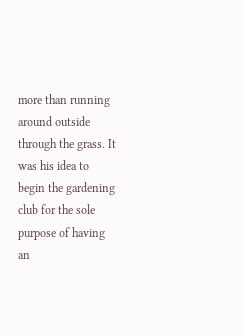more than running around outside through the grass. It was his idea to begin the gardening club for the sole purpose of having an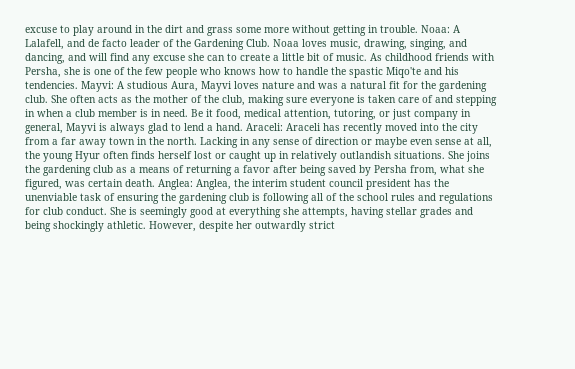excuse to play around in the dirt and grass some more without getting in trouble. Noaa: A Lalafell, and de facto leader of the Gardening Club. Noaa loves music, drawing, singing, and dancing, and will find any excuse she can to create a little bit of music. As childhood friends with Persha, she is one of the few people who knows how to handle the spastic Miqo'te and his tendencies. Mayvi: A studious Aura, Mayvi loves nature and was a natural fit for the gardening club. She often acts as the mother of the club, making sure everyone is taken care of and stepping in when a club member is in need. Be it food, medical attention, tutoring, or just company in general, Mayvi is always glad to lend a hand. Araceli: Araceli has recently moved into the city from a far away town in the north. Lacking in any sense of direction or maybe even sense at all, the young Hyur often finds herself lost or caught up in relatively outlandish situations. She joins the gardening club as a means of returning a favor after being saved by Persha from, what she figured, was certain death. Anglea: Anglea, the interim student council president has the unenviable task of ensuring the gardening club is following all of the school rules and regulations for club conduct. She is seemingly good at everything she attempts, having stellar grades and being shockingly athletic. However, despite her outwardly strict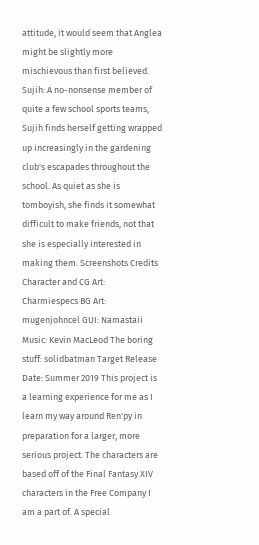attitude, it would seem that Anglea might be slightly more mischievous than first believed. Sujih: A no-nonsense member of quite a few school sports teams, Sujih finds herself getting wrapped up increasingly in the gardening club's escapades throughout the school. As quiet as she is tomboyish, she finds it somewhat difficult to make friends, not that she is especially interested in making them. Screenshots Credits Character and CG Art: Charmiespecs BG Art: mugenjohncel GUI: Namastaii Music: Kevin MacLeod The boring stuff: solidbatman Target Release Date: Summer 2019 This project is a learning experience for me as I learn my way around Ren'py in preparation for a larger, more serious project. The characters are based off of the Final Fantasy XIV characters in the Free Company I am a part of. A special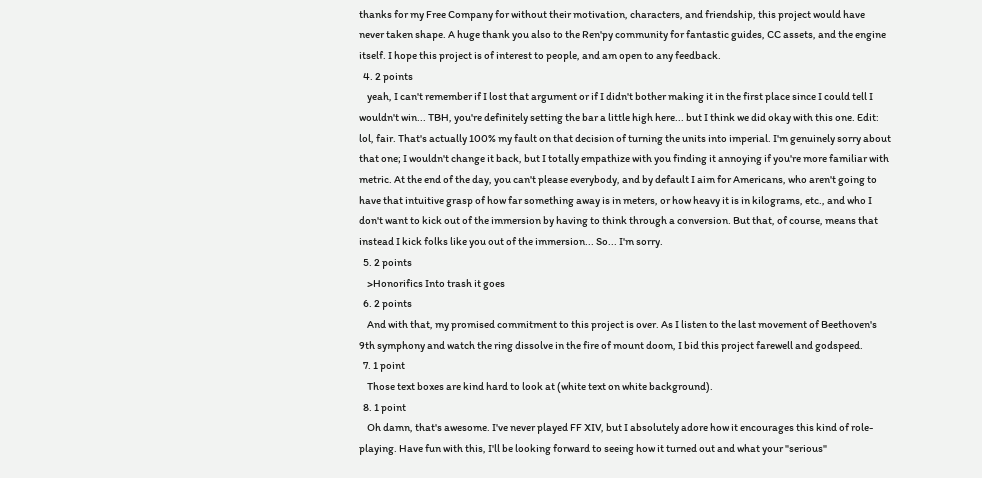thanks for my Free Company for without their motivation, characters, and friendship, this project would have never taken shape. A huge thank you also to the Ren'py community for fantastic guides, CC assets, and the engine itself. I hope this project is of interest to people, and am open to any feedback.
  4. 2 points
    yeah, I can't remember if I lost that argument or if I didn't bother making it in the first place since I could tell I wouldn't win... TBH, you're definitely setting the bar a little high here... but I think we did okay with this one. Edit: lol, fair. That's actually 100% my fault on that decision of turning the units into imperial. I'm genuinely sorry about that one; I wouldn't change it back, but I totally empathize with you finding it annoying if you're more familiar with metric. At the end of the day, you can't please everybody, and by default I aim for Americans, who aren't going to have that intuitive grasp of how far something away is in meters, or how heavy it is in kilograms, etc., and who I don't want to kick out of the immersion by having to think through a conversion. But that, of course, means that instead I kick folks like you out of the immersion... So... I'm sorry.
  5. 2 points
    >Honorifics Into trash it goes
  6. 2 points
    And with that, my promised commitment to this project is over. As I listen to the last movement of Beethoven's 9th symphony and watch the ring dissolve in the fire of mount doom, I bid this project farewell and godspeed.
  7. 1 point
    Those text boxes are kind hard to look at (white text on white background).
  8. 1 point
    Oh damn, that's awesome. I've never played FF XIV, but I absolutely adore how it encourages this kind of role-playing. Have fun with this, I'll be looking forward to seeing how it turned out and what your "serious"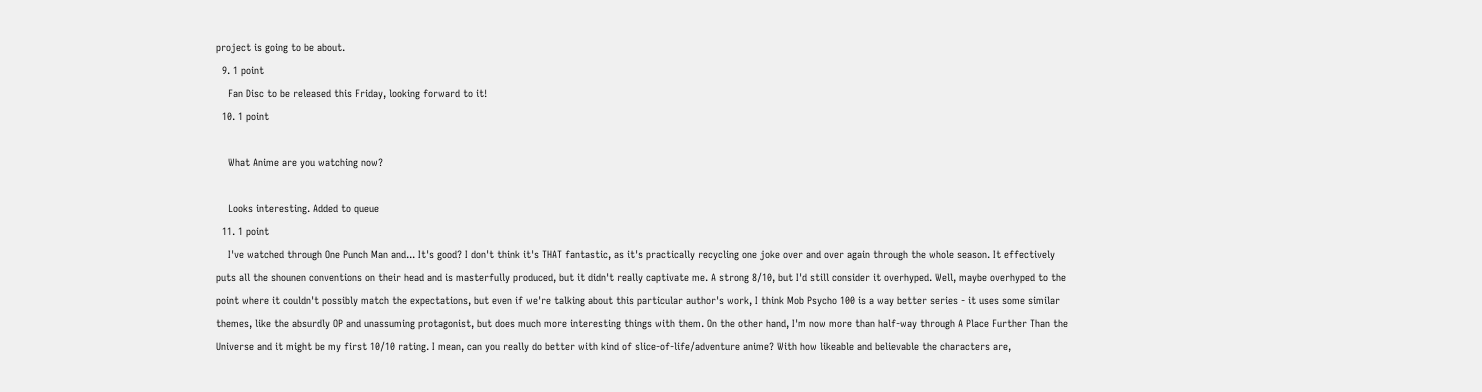project is going to be about.
  9. 1 point
    Fan Disc to be released this Friday, looking forward to it!
  10. 1 point

    What Anime are you watching now?

    Looks interesting. Added to queue
  11. 1 point
    I've watched through One Punch Man and... It's good? I don't think it's THAT fantastic, as it's practically recycling one joke over and over again through the whole season. It effectively puts all the shounen conventions on their head and is masterfully produced, but it didn't really captivate me. A strong 8/10, but I'd still consider it overhyped. Well, maybe overhyped to the point where it couldn't possibly match the expectations, but even if we're talking about this particular author's work, I think Mob Psycho 100 is a way better series - it uses some similar themes, like the absurdly OP and unassuming protagonist, but does much more interesting things with them. On the other hand, I'm now more than half-way through A Place Further Than the Universe and it might be my first 10/10 rating. I mean, can you really do better with kind of slice-of-life/adventure anime? With how likeable and believable the characters are,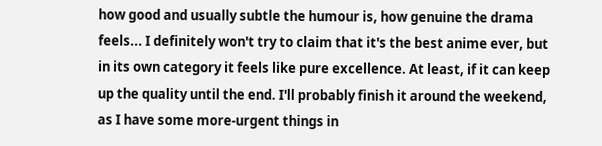how good and usually subtle the humour is, how genuine the drama feels... I definitely won't try to claim that it's the best anime ever, but in its own category it feels like pure excellence. At least, if it can keep up the quality until the end. I'll probably finish it around the weekend, as I have some more-urgent things in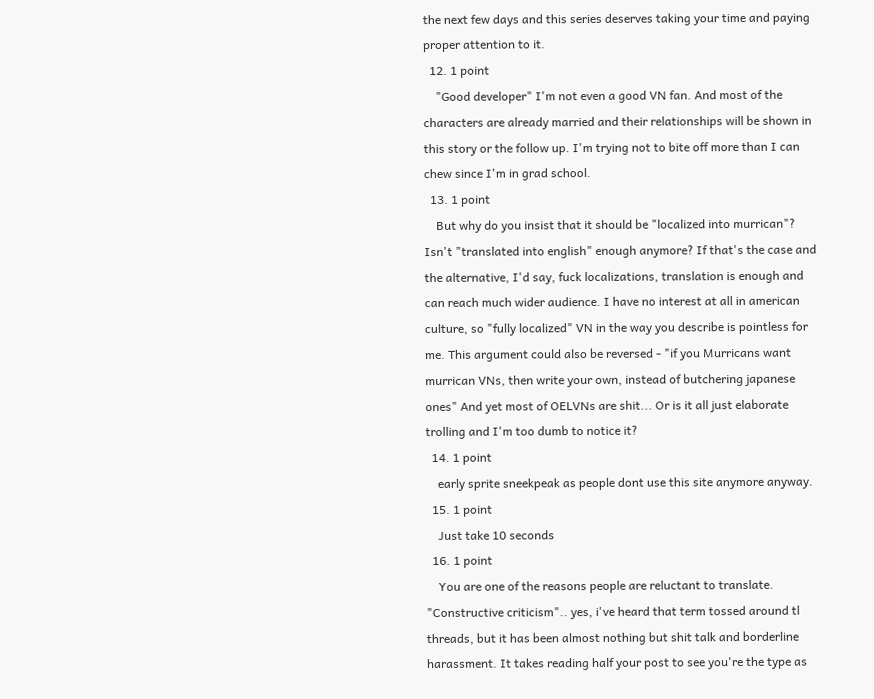the next few days and this series deserves taking your time and paying proper attention to it.
  12. 1 point
    "Good developer" I'm not even a good VN fan. And most of the characters are already married and their relationships will be shown in this story or the follow up. I'm trying not to bite off more than I can chew since I'm in grad school.
  13. 1 point
    But why do you insist that it should be "localized into murrican"? Isn't "translated into english" enough anymore? If that's the case and the alternative, I'd say, fuck localizations, translation is enough and can reach much wider audience. I have no interest at all in american culture, so "fully localized" VN in the way you describe is pointless for me. This argument could also be reversed - "if you Murricans want murrican VNs, then write your own, instead of butchering japanese ones" And yet most of OELVNs are shit... Or is it all just elaborate trolling and I'm too dumb to notice it?
  14. 1 point
    early sprite sneekpeak as people dont use this site anymore anyway.
  15. 1 point
    Just take 10 seconds
  16. 1 point
    You are one of the reasons people are reluctant to translate. "Constructive criticism".. yes, i've heard that term tossed around tl threads, but it has been almost nothing but shit talk and borderline harassment. It takes reading half your post to see you're the type as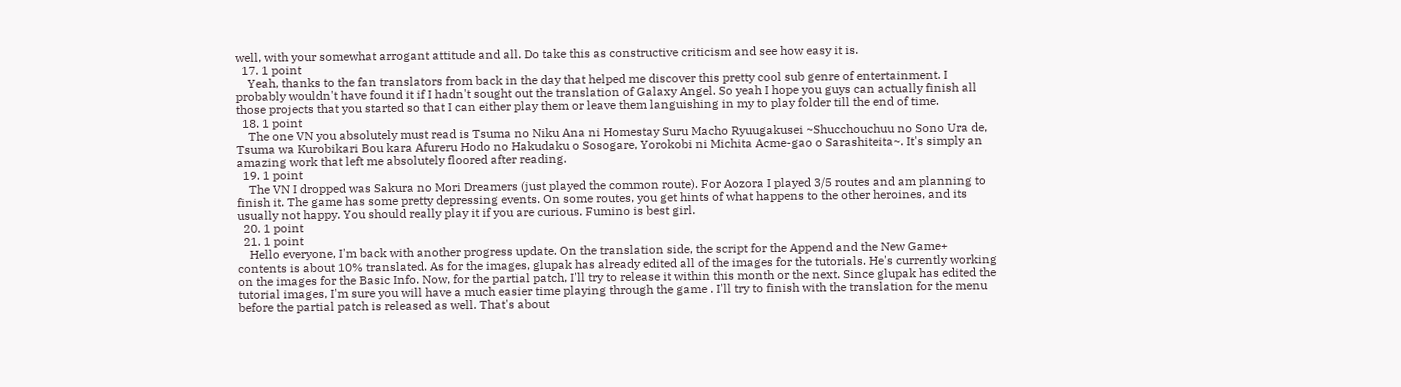well, with your somewhat arrogant attitude and all. Do take this as constructive criticism and see how easy it is.
  17. 1 point
    Yeah, thanks to the fan translators from back in the day that helped me discover this pretty cool sub genre of entertainment. I probably wouldn't have found it if I hadn't sought out the translation of Galaxy Angel. So yeah I hope you guys can actually finish all those projects that you started so that I can either play them or leave them languishing in my to play folder till the end of time.
  18. 1 point
    The one VN you absolutely must read is Tsuma no Niku Ana ni Homestay Suru Macho Ryuugakusei ~Shucchouchuu no Sono Ura de, Tsuma wa Kurobikari Bou kara Afureru Hodo no Hakudaku o Sosogare, Yorokobi ni Michita Acme-gao o Sarashiteita~. It's simply an amazing work that left me absolutely floored after reading.
  19. 1 point
    The VN I dropped was Sakura no Mori Dreamers (just played the common route). For Aozora I played 3/5 routes and am planning to finish it. The game has some pretty depressing events. On some routes, you get hints of what happens to the other heroines, and its usually not happy. You should really play it if you are curious. Fumino is best girl.
  20. 1 point
  21. 1 point
    Hello everyone, I'm back with another progress update. On the translation side, the script for the Append and the New Game+ contents is about 10% translated. As for the images, glupak has already edited all of the images for the tutorials. He's currently working on the images for the Basic Info. Now, for the partial patch, I'll try to release it within this month or the next. Since glupak has edited the tutorial images, I'm sure you will have a much easier time playing through the game . I'll try to finish with the translation for the menu before the partial patch is released as well. That's about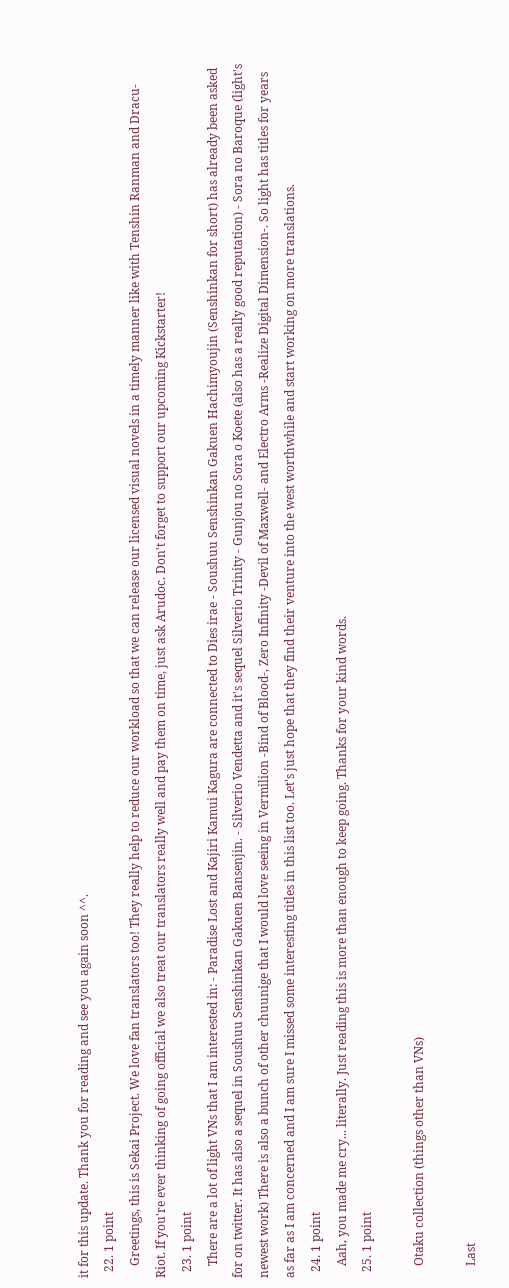it for this update. Thank you for reading and see you again soon ^^.
  22. 1 point
    Greetings, this is Sekai Project. We love fan translators too! They really help to reduce our workload so that we can release our licensed visual novels in a timely manner like with Tenshin Ranman and Dracu-Riot. If you're ever thinking of going official we also treat our translators really well and pay them on time, just ask Arudoc. Don't forget to support our upcoming Kickstarter!
  23. 1 point
    There are a lot of light VNs that I am interested in: - Paradise Lost and Kajiri Kamui Kagura are connected to Dies irae - Soushuu Senshinkan Gakuen Hachimyoujin (Senshinkan for short) has already been asked for on twitter. It has also a sequel in Soushuu Senshinkan Gakuen Bansenjin. - Silverio Vendetta and it's sequel Silverio Trinity - Gunjou no Sora o Koete (also has a really good reputation) - Sora no Baroque (light's newest work) There is also a bunch of other chuunige that I would love seeing in Vermilion -Bind of Blood-, Zero Infinity -Devil of Maxwell- and Electro Arms -Realize Digital Dimension-. So light has titles for years as far as I am concerned and I am sure I missed some interesting titles in this list too. Let's just hope that they find their venture into the west worthwhile and start working on more translations.
  24. 1 point
    Aah, you made me cry... literally. Just reading this is more than enough to keep going. Thanks for your kind words.
  25. 1 point

    Otaku collection (things other than VNs)

    Last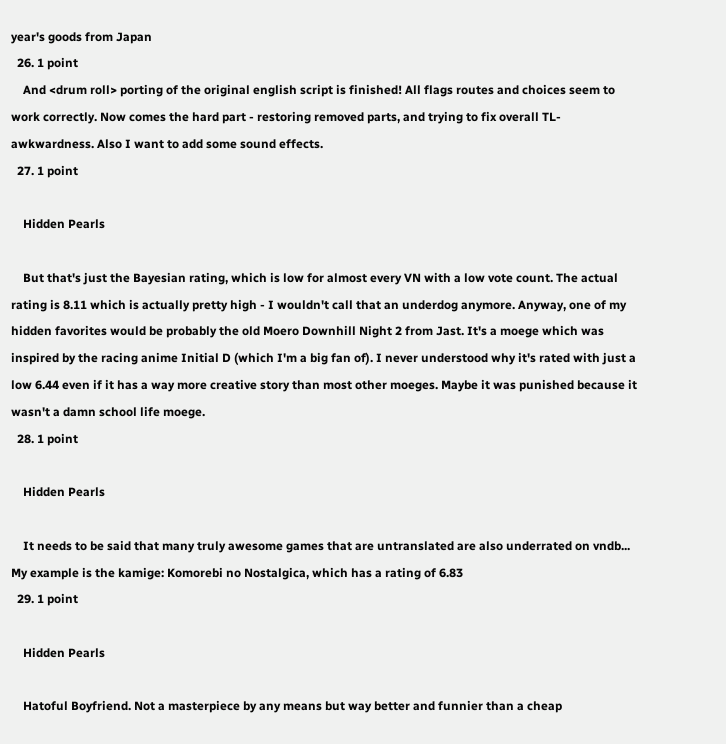year's goods from Japan
  26. 1 point
    And <drum roll> porting of the original english script is finished! All flags routes and choices seem to work correctly. Now comes the hard part - restoring removed parts, and trying to fix overall TL-awkwardness. Also I want to add some sound effects.
  27. 1 point

    Hidden Pearls

    But that's just the Bayesian rating, which is low for almost every VN with a low vote count. The actual rating is 8.11 which is actually pretty high - I wouldn't call that an underdog anymore. Anyway, one of my hidden favorites would be probably the old Moero Downhill Night 2 from Jast. It's a moege which was inspired by the racing anime Initial D (which I'm a big fan of). I never understood why it's rated with just a low 6.44 even if it has a way more creative story than most other moeges. Maybe it was punished because it wasn't a damn school life moege.
  28. 1 point

    Hidden Pearls

    It needs to be said that many truly awesome games that are untranslated are also underrated on vndb... My example is the kamige: Komorebi no Nostalgica, which has a rating of 6.83
  29. 1 point

    Hidden Pearls

    Hatoful Boyfriend. Not a masterpiece by any means but way better and funnier than a cheap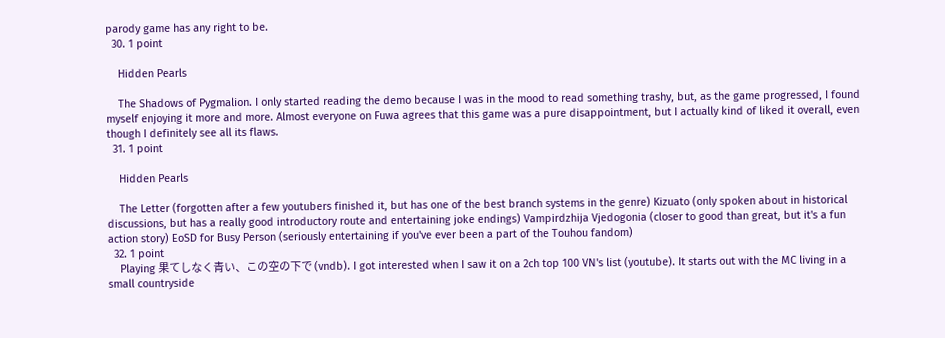parody game has any right to be.
  30. 1 point

    Hidden Pearls

    The Shadows of Pygmalion. I only started reading the demo because I was in the mood to read something trashy, but, as the game progressed, I found myself enjoying it more and more. Almost everyone on Fuwa agrees that this game was a pure disappointment, but I actually kind of liked it overall, even though I definitely see all its flaws.
  31. 1 point

    Hidden Pearls

    The Letter (forgotten after a few youtubers finished it, but has one of the best branch systems in the genre) Kizuato (only spoken about in historical discussions, but has a really good introductory route and entertaining joke endings) Vampirdzhija Vjedogonia (closer to good than great, but it's a fun action story) EoSD for Busy Person (seriously entertaining if you've ever been a part of the Touhou fandom)
  32. 1 point
    Playing 果てしなく青い、この空の下で (vndb). I got interested when I saw it on a 2ch top 100 VN's list (youtube). It starts out with the MC living in a small countryside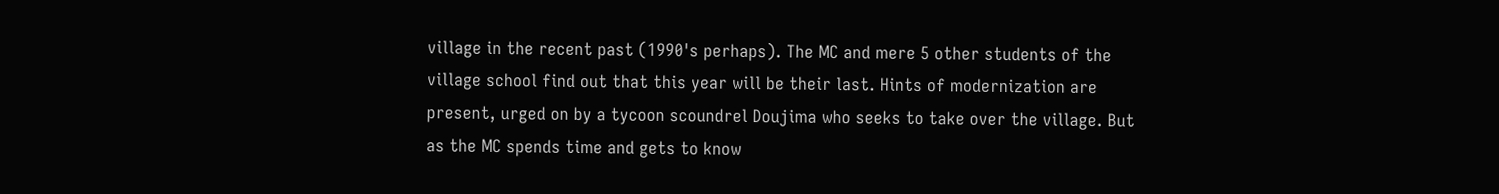village in the recent past (1990's perhaps). The MC and mere 5 other students of the village school find out that this year will be their last. Hints of modernization are present, urged on by a tycoon scoundrel Doujima who seeks to take over the village. But as the MC spends time and gets to know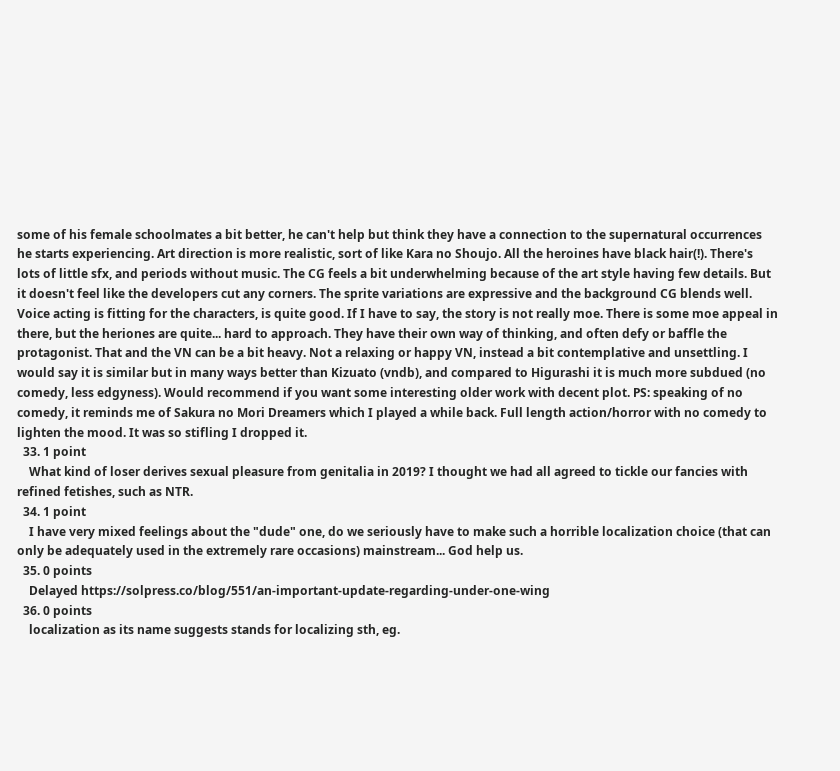some of his female schoolmates a bit better, he can't help but think they have a connection to the supernatural occurrences he starts experiencing. Art direction is more realistic, sort of like Kara no Shoujo. All the heroines have black hair(!). There's lots of little sfx, and periods without music. The CG feels a bit underwhelming because of the art style having few details. But it doesn't feel like the developers cut any corners. The sprite variations are expressive and the background CG blends well. Voice acting is fitting for the characters, is quite good. If I have to say, the story is not really moe. There is some moe appeal in there, but the heriones are quite... hard to approach. They have their own way of thinking, and often defy or baffle the protagonist. That and the VN can be a bit heavy. Not a relaxing or happy VN, instead a bit contemplative and unsettling. I would say it is similar but in many ways better than Kizuato (vndb), and compared to Higurashi it is much more subdued (no comedy, less edgyness). Would recommend if you want some interesting older work with decent plot. PS: speaking of no comedy, it reminds me of Sakura no Mori Dreamers which I played a while back. Full length action/horror with no comedy to lighten the mood. It was so stifling I dropped it.
  33. 1 point
    What kind of loser derives sexual pleasure from genitalia in 2019? I thought we had all agreed to tickle our fancies with refined fetishes, such as NTR.
  34. 1 point
    I have very mixed feelings about the "dude" one, do we seriously have to make such a horrible localization choice (that can only be adequately used in the extremely rare occasions) mainstream... God help us.
  35. 0 points
    Delayed https://solpress.co/blog/551/an-important-update-regarding-under-one-wing
  36. 0 points
    localization as its name suggests stands for localizing sth, eg.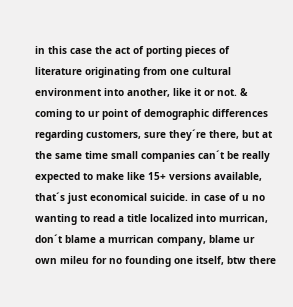in this case the act of porting pieces of literature originating from one cultural environment into another, like it or not. & coming to ur point of demographic differences regarding customers, sure they´re there, but at the same time small companies can´t be really expected to make like 15+ versions available, that´s just economical suicide. in case of u no wanting to read a title localized into murrican, don´t blame a murrican company, blame ur own mileu for no founding one itself, btw there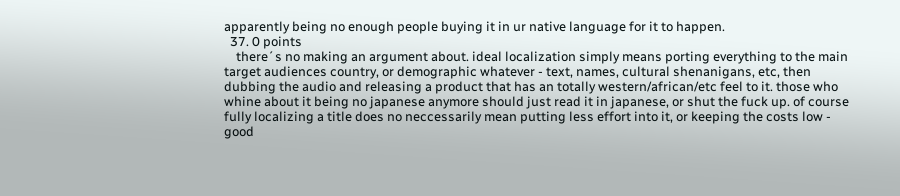apparently being no enough people buying it in ur native language for it to happen.
  37. 0 points
    there´s no making an argument about. ideal localization simply means porting everything to the main target audiences country, or demographic whatever - text, names, cultural shenanigans, etc, then dubbing the audio and releasing a product that has an totally western/african/etc feel to it. those who whine about it being no japanese anymore should just read it in japanese, or shut the fuck up. of course fully localizing a title does no neccessarily mean putting less effort into it, or keeping the costs low - good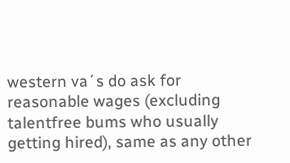western va´s do ask for reasonable wages (excluding talentfree bums who usually getting hired), same as any other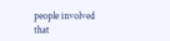people involved that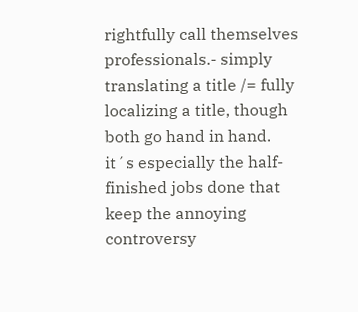rightfully call themselves professionals.- simply translating a title /= fully localizing a title, though both go hand in hand. it´s especially the half-finished jobs done that keep the annoying controversy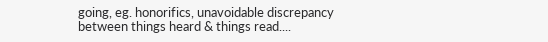going, eg. honorifics, unavoidable discrepancy between things heard & things read....